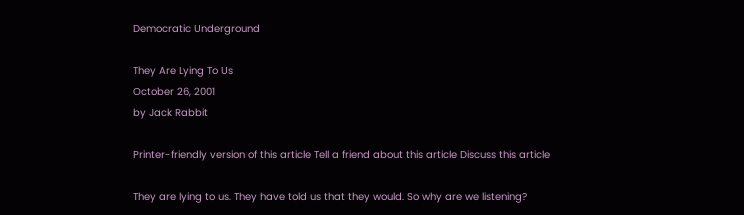Democratic Underground

They Are Lying To Us
October 26, 2001
by Jack Rabbit

Printer-friendly version of this article Tell a friend about this article Discuss this article

They are lying to us. They have told us that they would. So why are we listening?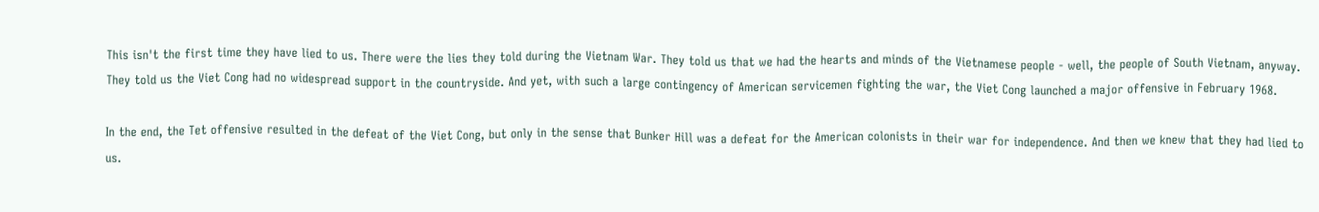This isn't the first time they have lied to us. There were the lies they told during the Vietnam War. They told us that we had the hearts and minds of the Vietnamese people - well, the people of South Vietnam, anyway. They told us the Viet Cong had no widespread support in the countryside. And yet, with such a large contingency of American servicemen fighting the war, the Viet Cong launched a major offensive in February 1968.

In the end, the Tet offensive resulted in the defeat of the Viet Cong, but only in the sense that Bunker Hill was a defeat for the American colonists in their war for independence. And then we knew that they had lied to us.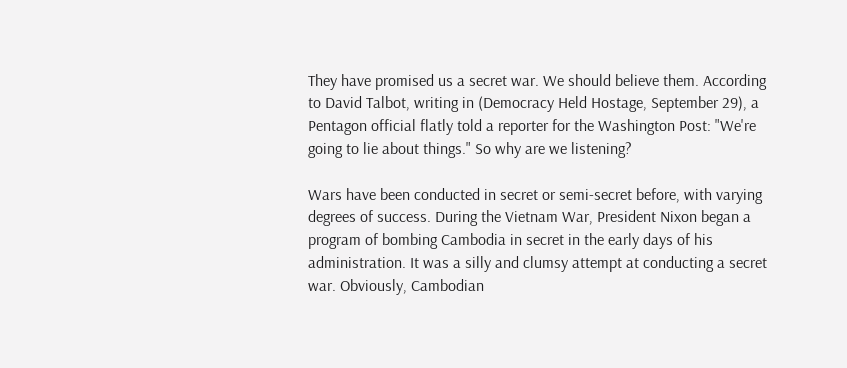They have promised us a secret war. We should believe them. According to David Talbot, writing in (Democracy Held Hostage, September 29), a Pentagon official flatly told a reporter for the Washington Post: "We're going to lie about things." So why are we listening?

Wars have been conducted in secret or semi-secret before, with varying degrees of success. During the Vietnam War, President Nixon began a program of bombing Cambodia in secret in the early days of his administration. It was a silly and clumsy attempt at conducting a secret war. Obviously, Cambodian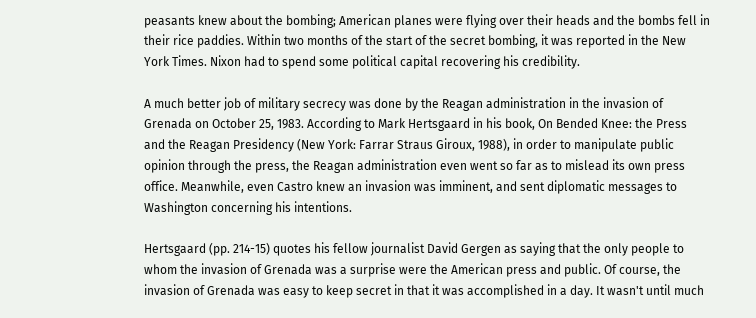peasants knew about the bombing; American planes were flying over their heads and the bombs fell in their rice paddies. Within two months of the start of the secret bombing, it was reported in the New York Times. Nixon had to spend some political capital recovering his credibility.

A much better job of military secrecy was done by the Reagan administration in the invasion of Grenada on October 25, 1983. According to Mark Hertsgaard in his book, On Bended Knee: the Press and the Reagan Presidency (New York: Farrar Straus Giroux, 1988), in order to manipulate public opinion through the press, the Reagan administration even went so far as to mislead its own press office. Meanwhile, even Castro knew an invasion was imminent, and sent diplomatic messages to Washington concerning his intentions.

Hertsgaard (pp. 214-15) quotes his fellow journalist David Gergen as saying that the only people to whom the invasion of Grenada was a surprise were the American press and public. Of course, the invasion of Grenada was easy to keep secret in that it was accomplished in a day. It wasn't until much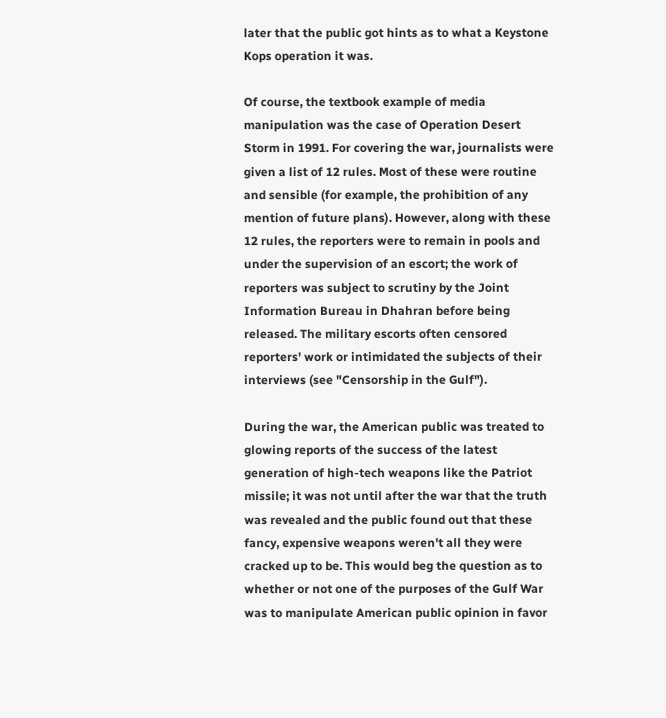later that the public got hints as to what a Keystone Kops operation it was.

Of course, the textbook example of media manipulation was the case of Operation Desert Storm in 1991. For covering the war, journalists were given a list of 12 rules. Most of these were routine and sensible (for example, the prohibition of any mention of future plans). However, along with these 12 rules, the reporters were to remain in pools and under the supervision of an escort; the work of reporters was subject to scrutiny by the Joint Information Bureau in Dhahran before being released. The military escorts often censored reporters' work or intimidated the subjects of their interviews (see "Censorship in the Gulf").

During the war, the American public was treated to glowing reports of the success of the latest generation of high-tech weapons like the Patriot missile; it was not until after the war that the truth was revealed and the public found out that these fancy, expensive weapons weren't all they were cracked up to be. This would beg the question as to whether or not one of the purposes of the Gulf War was to manipulate American public opinion in favor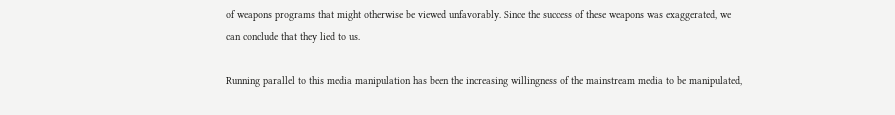of weapons programs that might otherwise be viewed unfavorably. Since the success of these weapons was exaggerated, we can conclude that they lied to us.

Running parallel to this media manipulation has been the increasing willingness of the mainstream media to be manipulated,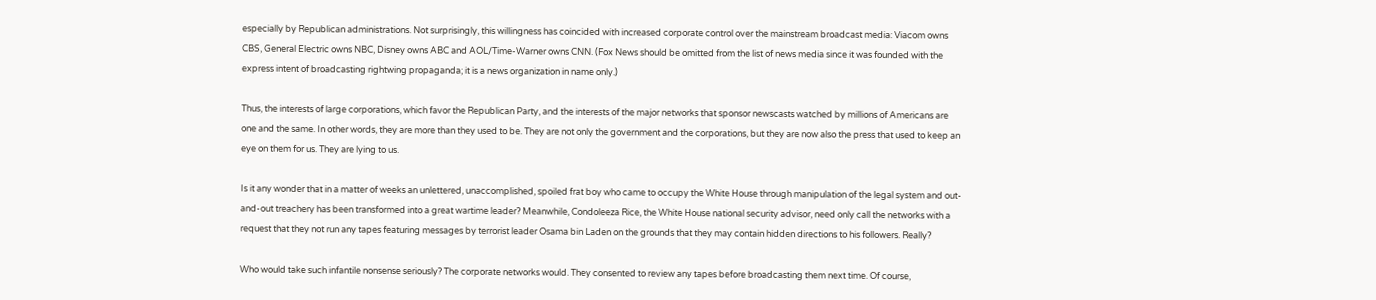especially by Republican administrations. Not surprisingly, this willingness has coincided with increased corporate control over the mainstream broadcast media: Viacom owns CBS, General Electric owns NBC, Disney owns ABC and AOL/Time-Warner owns CNN. (Fox News should be omitted from the list of news media since it was founded with the express intent of broadcasting rightwing propaganda; it is a news organization in name only.)

Thus, the interests of large corporations, which favor the Republican Party, and the interests of the major networks that sponsor newscasts watched by millions of Americans are one and the same. In other words, they are more than they used to be. They are not only the government and the corporations, but they are now also the press that used to keep an eye on them for us. They are lying to us.

Is it any wonder that in a matter of weeks an unlettered, unaccomplished, spoiled frat boy who came to occupy the White House through manipulation of the legal system and out-and-out treachery has been transformed into a great wartime leader? Meanwhile, Condoleeza Rice, the White House national security advisor, need only call the networks with a request that they not run any tapes featuring messages by terrorist leader Osama bin Laden on the grounds that they may contain hidden directions to his followers. Really?

Who would take such infantile nonsense seriously? The corporate networks would. They consented to review any tapes before broadcasting them next time. Of course,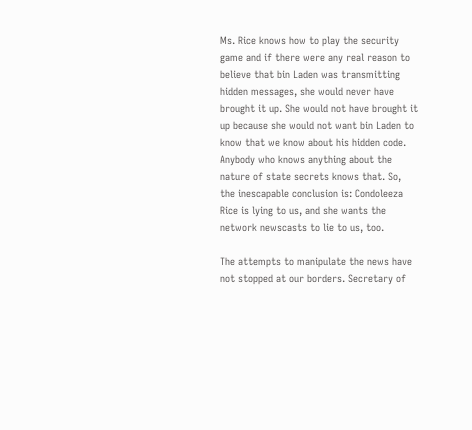Ms. Rice knows how to play the security game and if there were any real reason to believe that bin Laden was transmitting hidden messages, she would never have brought it up. She would not have brought it up because she would not want bin Laden to know that we know about his hidden code. Anybody who knows anything about the nature of state secrets knows that. So, the inescapable conclusion is: Condoleeza Rice is lying to us, and she wants the network newscasts to lie to us, too.

The attempts to manipulate the news have not stopped at our borders. Secretary of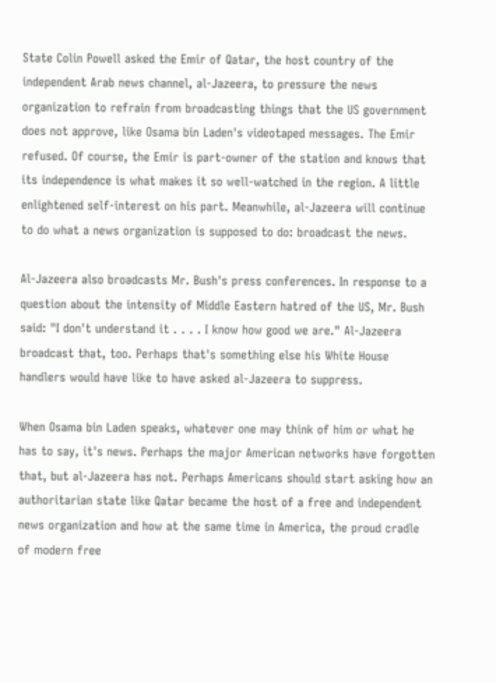State Colin Powell asked the Emir of Qatar, the host country of the independent Arab news channel, al-Jazeera, to pressure the news organization to refrain from broadcasting things that the US government does not approve, like Osama bin Laden's videotaped messages. The Emir refused. Of course, the Emir is part-owner of the station and knows that its independence is what makes it so well-watched in the region. A little enlightened self-interest on his part. Meanwhile, al-Jazeera will continue to do what a news organization is supposed to do: broadcast the news.

Al-Jazeera also broadcasts Mr. Bush's press conferences. In response to a question about the intensity of Middle Eastern hatred of the US, Mr. Bush said: "I don't understand it . . . . I know how good we are." Al-Jazeera broadcast that, too. Perhaps that's something else his White House handlers would have like to have asked al-Jazeera to suppress.

When Osama bin Laden speaks, whatever one may think of him or what he has to say, it's news. Perhaps the major American networks have forgotten that, but al-Jazeera has not. Perhaps Americans should start asking how an authoritarian state like Qatar became the host of a free and independent news organization and how at the same time in America, the proud cradle of modern free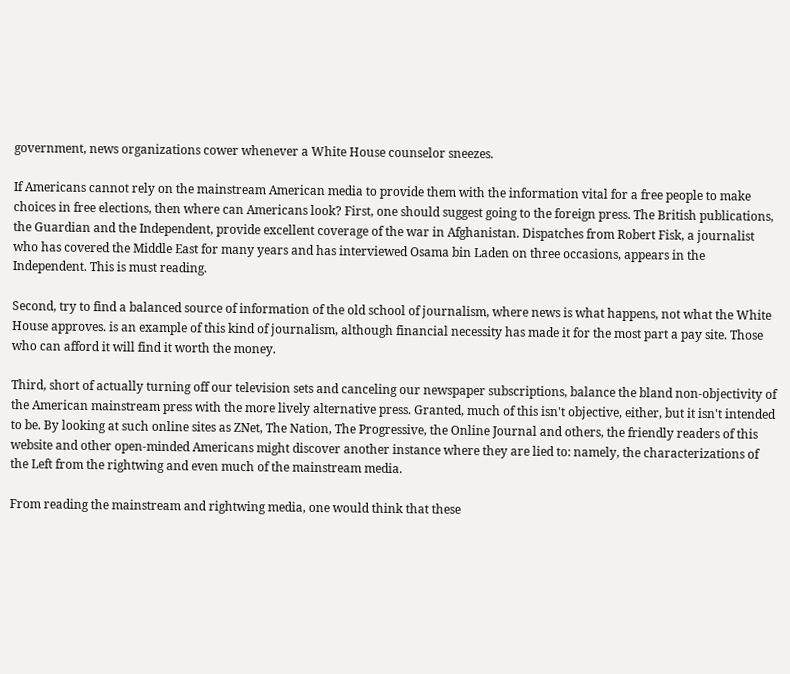government, news organizations cower whenever a White House counselor sneezes.

If Americans cannot rely on the mainstream American media to provide them with the information vital for a free people to make choices in free elections, then where can Americans look? First, one should suggest going to the foreign press. The British publications, the Guardian and the Independent, provide excellent coverage of the war in Afghanistan. Dispatches from Robert Fisk, a journalist who has covered the Middle East for many years and has interviewed Osama bin Laden on three occasions, appears in the Independent. This is must reading.

Second, try to find a balanced source of information of the old school of journalism, where news is what happens, not what the White House approves. is an example of this kind of journalism, although financial necessity has made it for the most part a pay site. Those who can afford it will find it worth the money.

Third, short of actually turning off our television sets and canceling our newspaper subscriptions, balance the bland non-objectivity of the American mainstream press with the more lively alternative press. Granted, much of this isn't objective, either, but it isn't intended to be. By looking at such online sites as ZNet, The Nation, The Progressive, the Online Journal and others, the friendly readers of this website and other open-minded Americans might discover another instance where they are lied to: namely, the characterizations of the Left from the rightwing and even much of the mainstream media.

From reading the mainstream and rightwing media, one would think that these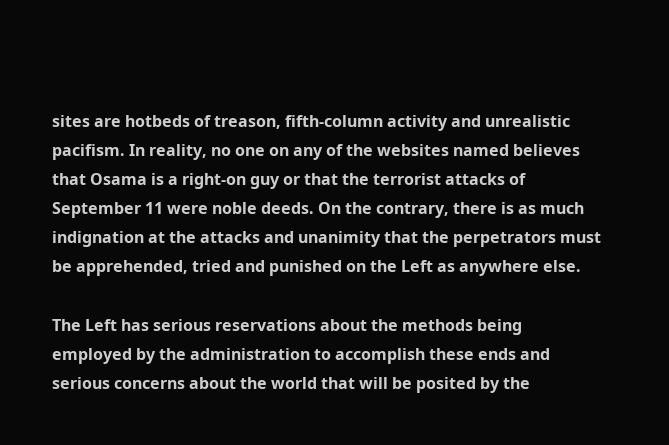sites are hotbeds of treason, fifth-column activity and unrealistic pacifism. In reality, no one on any of the websites named believes that Osama is a right-on guy or that the terrorist attacks of September 11 were noble deeds. On the contrary, there is as much indignation at the attacks and unanimity that the perpetrators must be apprehended, tried and punished on the Left as anywhere else.

The Left has serious reservations about the methods being employed by the administration to accomplish these ends and serious concerns about the world that will be posited by the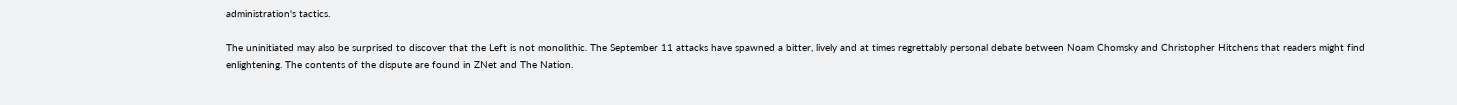administration's tactics.

The uninitiated may also be surprised to discover that the Left is not monolithic. The September 11 attacks have spawned a bitter, lively and at times regrettably personal debate between Noam Chomsky and Christopher Hitchens that readers might find enlightening. The contents of the dispute are found in ZNet and The Nation.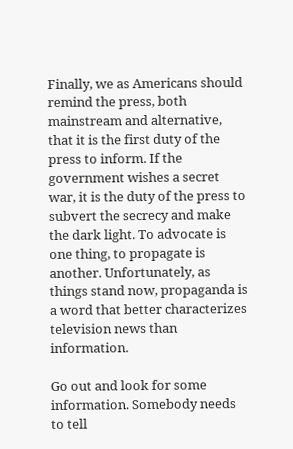Finally, we as Americans should remind the press, both mainstream and alternative, that it is the first duty of the press to inform. If the government wishes a secret war, it is the duty of the press to subvert the secrecy and make the dark light. To advocate is one thing, to propagate is another. Unfortunately, as things stand now, propaganda is a word that better characterizes television news than information.

Go out and look for some information. Somebody needs to tell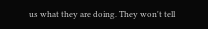us what they are doing. They won't tell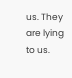us. They are lying to us.